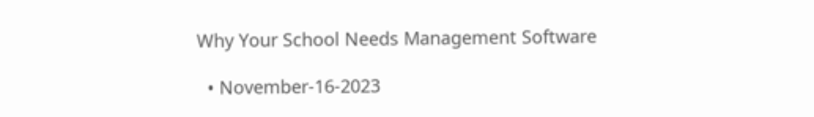Why Your School Needs Management Software

  • November-16-2023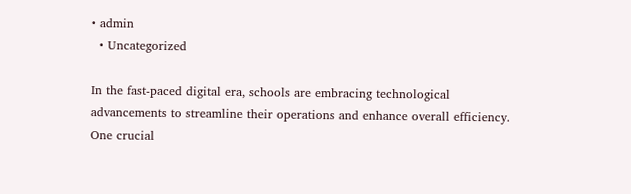• admin
  • Uncategorized

In the fast-paced digital era, schools are embracing technological advancements to streamline their operations and enhance overall efficiency. One crucial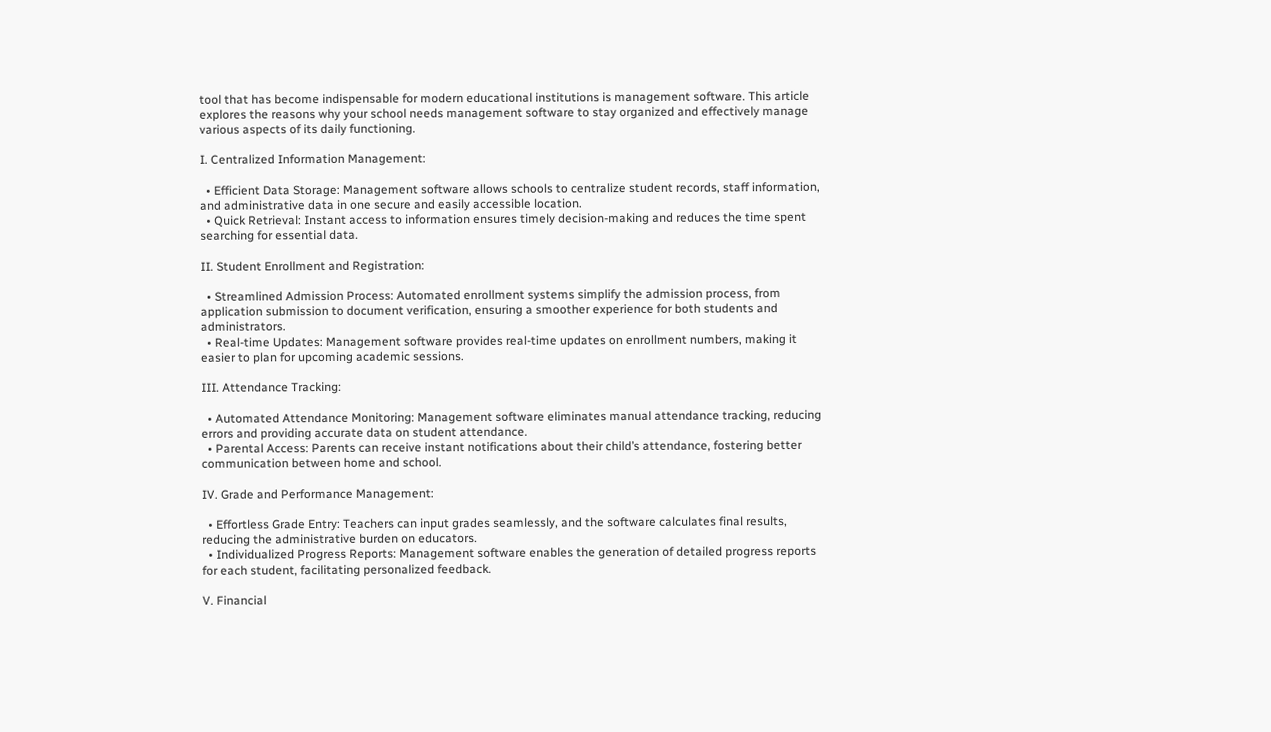tool that has become indispensable for modern educational institutions is management software. This article explores the reasons why your school needs management software to stay organized and effectively manage various aspects of its daily functioning.

I. Centralized Information Management:

  • Efficient Data Storage: Management software allows schools to centralize student records, staff information, and administrative data in one secure and easily accessible location.
  • Quick Retrieval: Instant access to information ensures timely decision-making and reduces the time spent searching for essential data.

II. Student Enrollment and Registration:

  • Streamlined Admission Process: Automated enrollment systems simplify the admission process, from application submission to document verification, ensuring a smoother experience for both students and administrators.
  • Real-time Updates: Management software provides real-time updates on enrollment numbers, making it easier to plan for upcoming academic sessions.

III. Attendance Tracking:

  • Automated Attendance Monitoring: Management software eliminates manual attendance tracking, reducing errors and providing accurate data on student attendance.
  • Parental Access: Parents can receive instant notifications about their child’s attendance, fostering better communication between home and school.

IV. Grade and Performance Management:

  • Effortless Grade Entry: Teachers can input grades seamlessly, and the software calculates final results, reducing the administrative burden on educators.
  • Individualized Progress Reports: Management software enables the generation of detailed progress reports for each student, facilitating personalized feedback.

V. Financial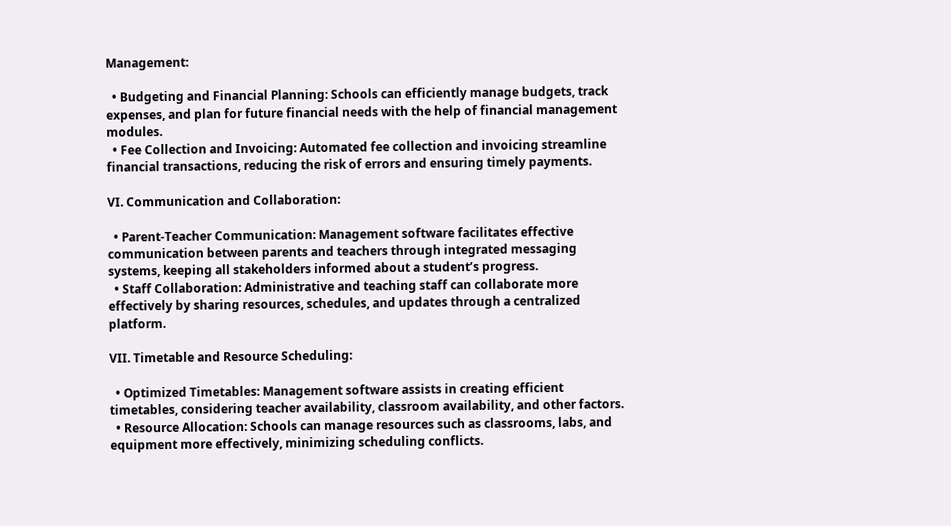Management:

  • Budgeting and Financial Planning: Schools can efficiently manage budgets, track expenses, and plan for future financial needs with the help of financial management modules.
  • Fee Collection and Invoicing: Automated fee collection and invoicing streamline financial transactions, reducing the risk of errors and ensuring timely payments.

VI. Communication and Collaboration:

  • Parent-Teacher Communication: Management software facilitates effective communication between parents and teachers through integrated messaging systems, keeping all stakeholders informed about a student’s progress.
  • Staff Collaboration: Administrative and teaching staff can collaborate more effectively by sharing resources, schedules, and updates through a centralized platform.

VII. Timetable and Resource Scheduling:

  • Optimized Timetables: Management software assists in creating efficient timetables, considering teacher availability, classroom availability, and other factors.
  • Resource Allocation: Schools can manage resources such as classrooms, labs, and equipment more effectively, minimizing scheduling conflicts.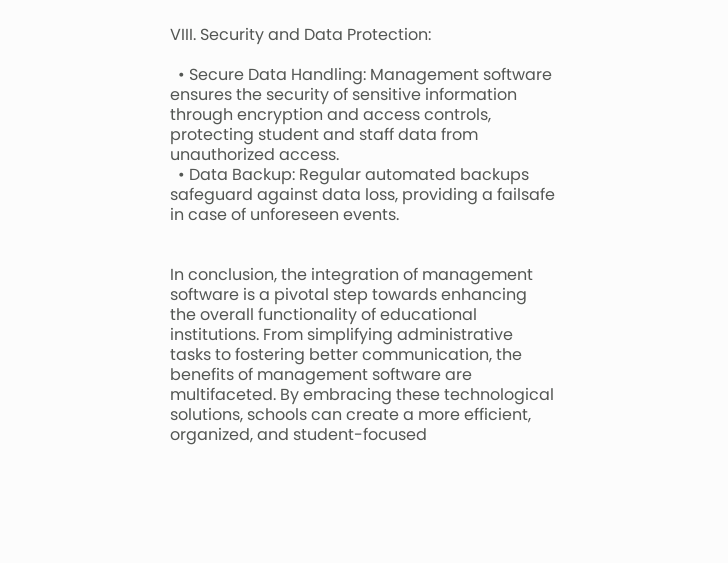VIII. Security and Data Protection:

  • Secure Data Handling: Management software ensures the security of sensitive information through encryption and access controls, protecting student and staff data from unauthorized access.
  • Data Backup: Regular automated backups safeguard against data loss, providing a failsafe in case of unforeseen events.


In conclusion, the integration of management software is a pivotal step towards enhancing the overall functionality of educational institutions. From simplifying administrative tasks to fostering better communication, the benefits of management software are multifaceted. By embracing these technological solutions, schools can create a more efficient, organized, and student-focused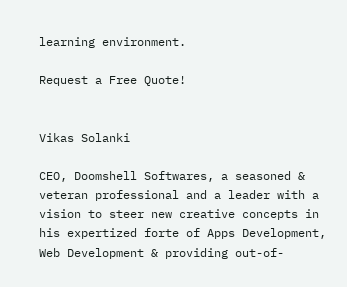learning environment.

Request a Free Quote!


Vikas Solanki

CEO, Doomshell Softwares, a seasoned & veteran professional and a leader with a vision to steer new creative concepts in his expertized forte of Apps Development, Web Development & providing out-of-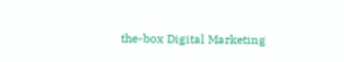the-box Digital Marketing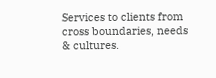Services to clients from cross boundaries, needs & cultures.